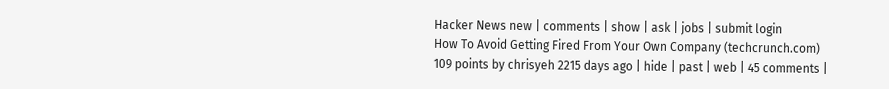Hacker News new | comments | show | ask | jobs | submit login
How To Avoid Getting Fired From Your Own Company (techcrunch.com)
109 points by chrisyeh 2215 days ago | hide | past | web | 45 comments |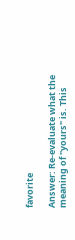favorite

Answer: Re-evaluate what the meaning of "yours" is. This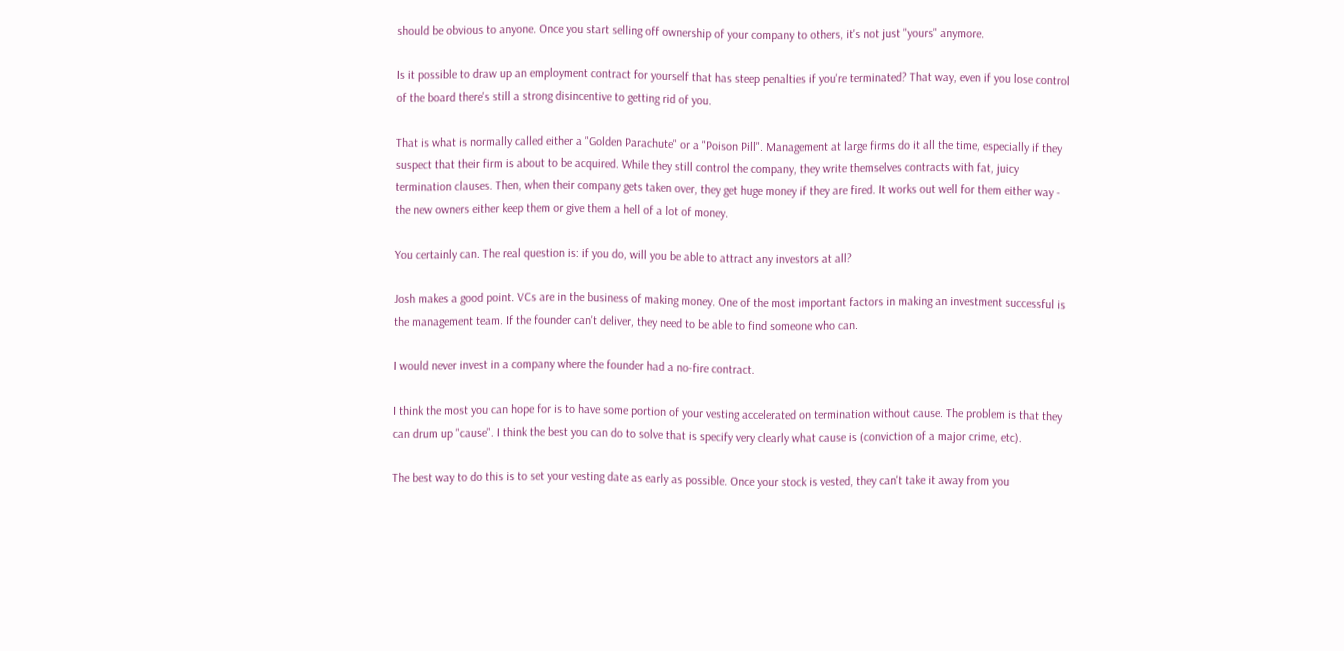should be obvious to anyone. Once you start selling off ownership of your company to others, it's not just "yours" anymore.

Is it possible to draw up an employment contract for yourself that has steep penalties if you're terminated? That way, even if you lose control of the board there's still a strong disincentive to getting rid of you.

That is what is normally called either a "Golden Parachute" or a "Poison Pill". Management at large firms do it all the time, especially if they suspect that their firm is about to be acquired. While they still control the company, they write themselves contracts with fat, juicy termination clauses. Then, when their company gets taken over, they get huge money if they are fired. It works out well for them either way - the new owners either keep them or give them a hell of a lot of money.

You certainly can. The real question is: if you do, will you be able to attract any investors at all?

Josh makes a good point. VCs are in the business of making money. One of the most important factors in making an investment successful is the management team. If the founder can't deliver, they need to be able to find someone who can.

I would never invest in a company where the founder had a no-fire contract.

I think the most you can hope for is to have some portion of your vesting accelerated on termination without cause. The problem is that they can drum up "cause". I think the best you can do to solve that is specify very clearly what cause is (conviction of a major crime, etc).

The best way to do this is to set your vesting date as early as possible. Once your stock is vested, they can't take it away from you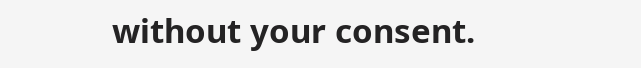without your consent.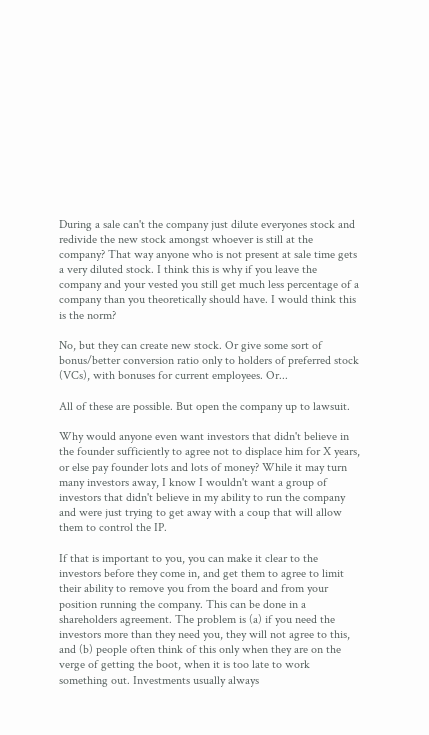During a sale can't the company just dilute everyones stock and redivide the new stock amongst whoever is still at the company? That way anyone who is not present at sale time gets a very diluted stock. I think this is why if you leave the company and your vested you still get much less percentage of a company than you theoretically should have. I would think this is the norm?

No, but they can create new stock. Or give some sort of bonus/better conversion ratio only to holders of preferred stock (VCs), with bonuses for current employees. Or...

All of these are possible. But open the company up to lawsuit.

Why would anyone even want investors that didn't believe in the founder sufficiently to agree not to displace him for X years, or else pay founder lots and lots of money? While it may turn many investors away, I know I wouldn't want a group of investors that didn't believe in my ability to run the company and were just trying to get away with a coup that will allow them to control the IP.

If that is important to you, you can make it clear to the investors before they come in, and get them to agree to limit their ability to remove you from the board and from your position running the company. This can be done in a shareholders agreement. The problem is (a) if you need the investors more than they need you, they will not agree to this, and (b) people often think of this only when they are on the verge of getting the boot, when it is too late to work something out. Investments usually always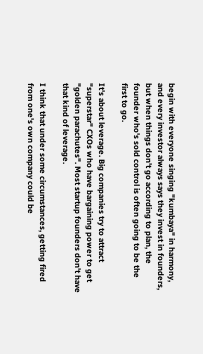begin with everyone singing "kumbaya" in harmony, and every investor always says they invest in founders, but when things don't go according to plan, the founder who's sold control is often going to be the first to go.

It's about leverage. Big companies try to attract "superstar" CXOs who have bargaining power to get "golden parachutes". Most startup founders don't have that kind of leverage.

I think that under some circumstances, getting fired from one's own company could be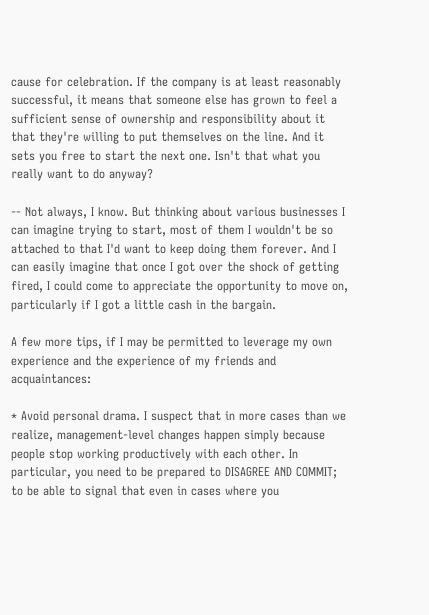cause for celebration. If the company is at least reasonably successful, it means that someone else has grown to feel a sufficient sense of ownership and responsibility about it that they're willing to put themselves on the line. And it sets you free to start the next one. Isn't that what you really want to do anyway?

-- Not always, I know. But thinking about various businesses I can imagine trying to start, most of them I wouldn't be so attached to that I'd want to keep doing them forever. And I can easily imagine that once I got over the shock of getting fired, I could come to appreciate the opportunity to move on, particularly if I got a little cash in the bargain.

A few more tips, if I may be permitted to leverage my own experience and the experience of my friends and acquaintances:

* Avoid personal drama. I suspect that in more cases than we realize, management-level changes happen simply because people stop working productively with each other. In particular, you need to be prepared to DISAGREE AND COMMIT; to be able to signal that even in cases where you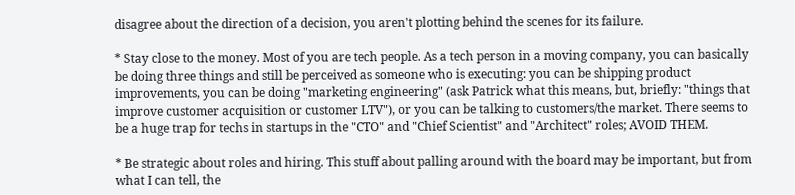disagree about the direction of a decision, you aren't plotting behind the scenes for its failure.

* Stay close to the money. Most of you are tech people. As a tech person in a moving company, you can basically be doing three things and still be perceived as someone who is executing: you can be shipping product improvements, you can be doing "marketing engineering" (ask Patrick what this means, but, briefly: "things that improve customer acquisition or customer LTV"), or you can be talking to customers/the market. There seems to be a huge trap for techs in startups in the "CTO" and "Chief Scientist" and "Architect" roles; AVOID THEM.

* Be strategic about roles and hiring. This stuff about palling around with the board may be important, but from what I can tell, the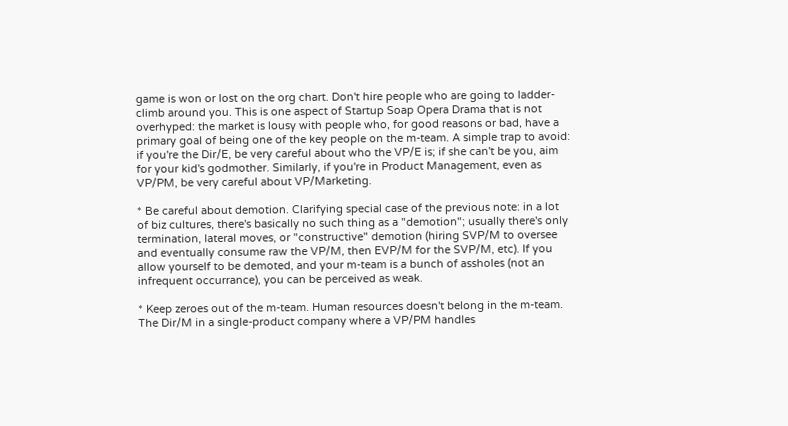game is won or lost on the org chart. Don't hire people who are going to ladder-climb around you. This is one aspect of Startup Soap Opera Drama that is not overhyped: the market is lousy with people who, for good reasons or bad, have a primary goal of being one of the key people on the m-team. A simple trap to avoid: if you're the Dir/E, be very careful about who the VP/E is; if she can't be you, aim for your kid's godmother. Similarly, if you're in Product Management, even as VP/PM, be very careful about VP/Marketing.

* Be careful about demotion. Clarifying special case of the previous note: in a lot of biz cultures, there's basically no such thing as a "demotion"; usually there's only termination, lateral moves, or "constructive" demotion (hiring SVP/M to oversee and eventually consume raw the VP/M, then EVP/M for the SVP/M, etc). If you allow yourself to be demoted, and your m-team is a bunch of assholes (not an infrequent occurrance), you can be perceived as weak.

* Keep zeroes out of the m-team. Human resources doesn't belong in the m-team. The Dir/M in a single-product company where a VP/PM handles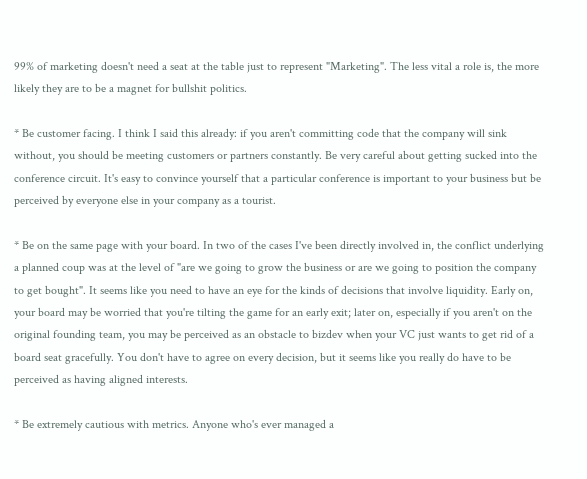99% of marketing doesn't need a seat at the table just to represent "Marketing". The less vital a role is, the more likely they are to be a magnet for bullshit politics.

* Be customer facing. I think I said this already: if you aren't committing code that the company will sink without, you should be meeting customers or partners constantly. Be very careful about getting sucked into the conference circuit. It's easy to convince yourself that a particular conference is important to your business but be perceived by everyone else in your company as a tourist.

* Be on the same page with your board. In two of the cases I've been directly involved in, the conflict underlying a planned coup was at the level of "are we going to grow the business or are we going to position the company to get bought". It seems like you need to have an eye for the kinds of decisions that involve liquidity. Early on, your board may be worried that you're tilting the game for an early exit; later on, especially if you aren't on the original founding team, you may be perceived as an obstacle to bizdev when your VC just wants to get rid of a board seat gracefully. You don't have to agree on every decision, but it seems like you really do have to be perceived as having aligned interests.

* Be extremely cautious with metrics. Anyone who's ever managed a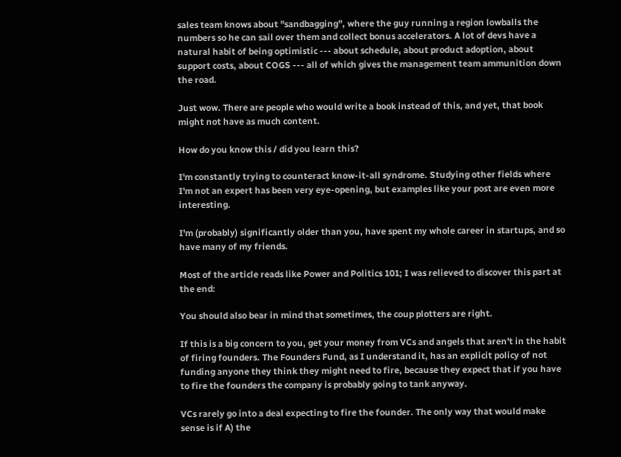sales team knows about "sandbagging", where the guy running a region lowballs the numbers so he can sail over them and collect bonus accelerators. A lot of devs have a natural habit of being optimistic --- about schedule, about product adoption, about support costs, about COGS --- all of which gives the management team ammunition down the road.

Just wow. There are people who would write a book instead of this, and yet, that book might not have as much content.

How do you know this / did you learn this?

I'm constantly trying to counteract know-it-all syndrome. Studying other fields where I'm not an expert has been very eye-opening, but examples like your post are even more interesting.

I'm (probably) significantly older than you, have spent my whole career in startups, and so have many of my friends.

Most of the article reads like Power and Politics 101; I was relieved to discover this part at the end:

You should also bear in mind that sometimes, the coup plotters are right.

If this is a big concern to you, get your money from VCs and angels that aren't in the habit of firing founders. The Founders Fund, as I understand it, has an explicit policy of not funding anyone they think they might need to fire, because they expect that if you have to fire the founders the company is probably going to tank anyway.

VCs rarely go into a deal expecting to fire the founder. The only way that would make sense is if A) the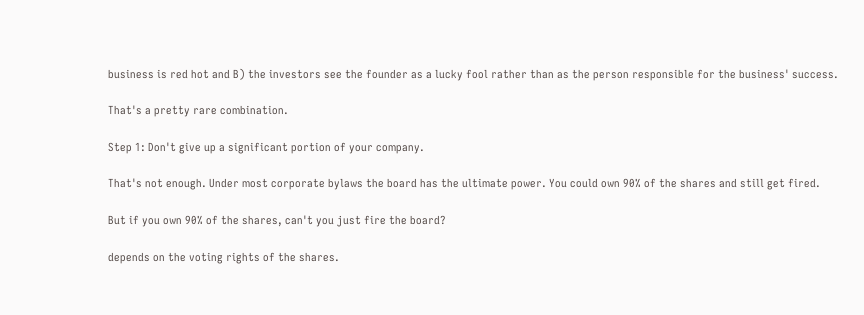business is red hot and B) the investors see the founder as a lucky fool rather than as the person responsible for the business' success.

That's a pretty rare combination.

Step 1: Don't give up a significant portion of your company.

That's not enough. Under most corporate bylaws the board has the ultimate power. You could own 90% of the shares and still get fired.

But if you own 90% of the shares, can't you just fire the board?

depends on the voting rights of the shares.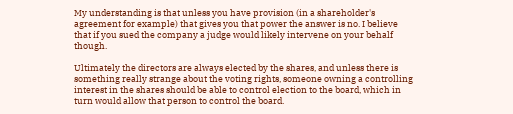My understanding is that unless you have provision (in a shareholder's agreement for example) that gives you that power the answer is no. I believe that if you sued the company a judge would likely intervene on your behalf though.

Ultimately the directors are always elected by the shares, and unless there is something really strange about the voting rights, someone owning a controlling interest in the shares should be able to control election to the board, which in turn would allow that person to control the board.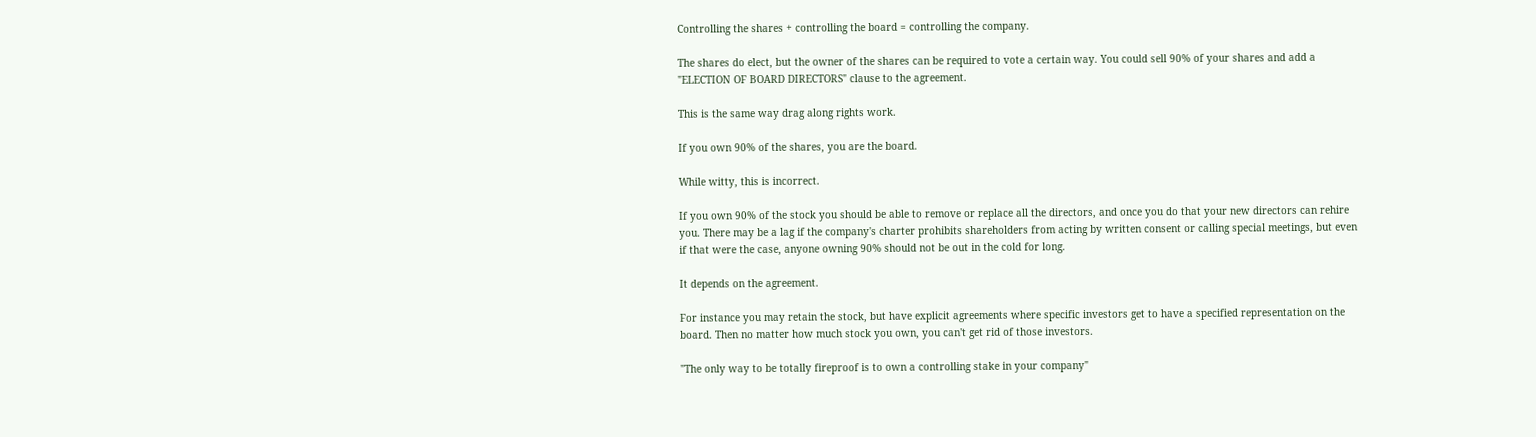Controlling the shares + controlling the board = controlling the company.

The shares do elect, but the owner of the shares can be required to vote a certain way. You could sell 90% of your shares and add a "ELECTION OF BOARD DIRECTORS" clause to the agreement.

This is the same way drag along rights work.

If you own 90% of the shares, you are the board.

While witty, this is incorrect.

If you own 90% of the stock you should be able to remove or replace all the directors, and once you do that your new directors can rehire you. There may be a lag if the company's charter prohibits shareholders from acting by written consent or calling special meetings, but even if that were the case, anyone owning 90% should not be out in the cold for long.

It depends on the agreement.

For instance you may retain the stock, but have explicit agreements where specific investors get to have a specified representation on the board. Then no matter how much stock you own, you can't get rid of those investors.

"The only way to be totally fireproof is to own a controlling stake in your company"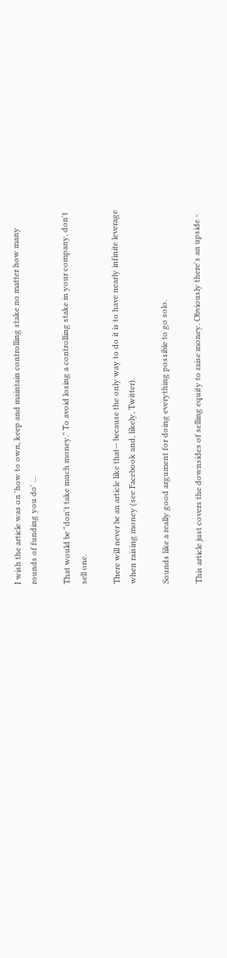I wish the article was on 'how to own, keep and maintain controlling stake no matter how many rounds of funding you do' ...

That would be "don't take much money." To avoid losing a controlling stake in your company, don't sell one.

There will never be an article like that-- because the only way to do it is to have nearly infinite leverage when raising money (see Facebook and, likely, Twitter).

Sounds like a really good argument for doing everything possible to go solo.

This article just covers the downsides of selling equity to raise money. Obviously there's an upside -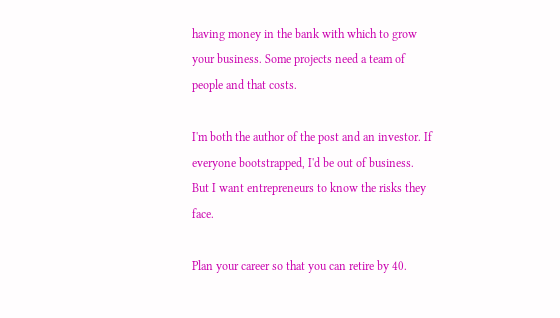having money in the bank with which to grow your business. Some projects need a team of people and that costs.

I'm both the author of the post and an investor. If everyone bootstrapped, I'd be out of business. But I want entrepreneurs to know the risks they face.

Plan your career so that you can retire by 40.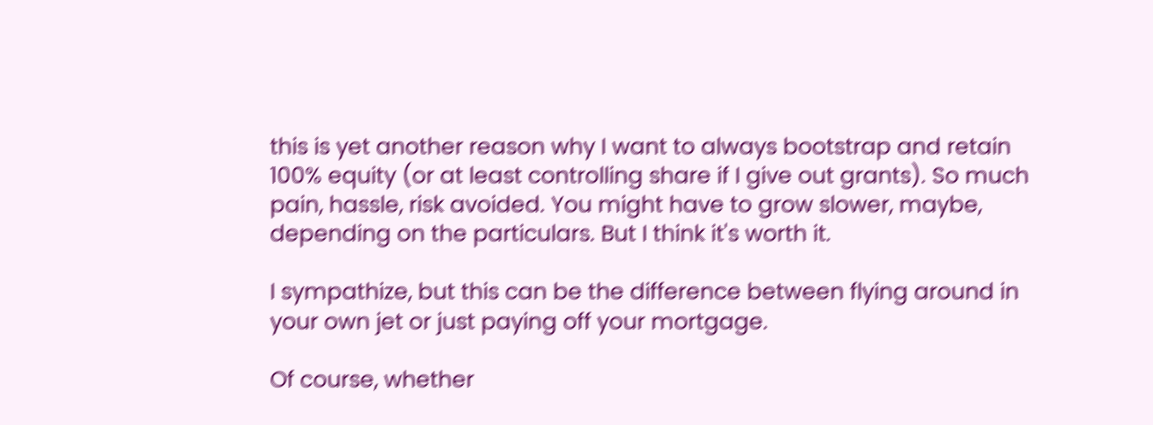this is yet another reason why I want to always bootstrap and retain 100% equity (or at least controlling share if I give out grants). So much pain, hassle, risk avoided. You might have to grow slower, maybe, depending on the particulars. But I think it's worth it.

I sympathize, but this can be the difference between flying around in your own jet or just paying off your mortgage.

Of course, whether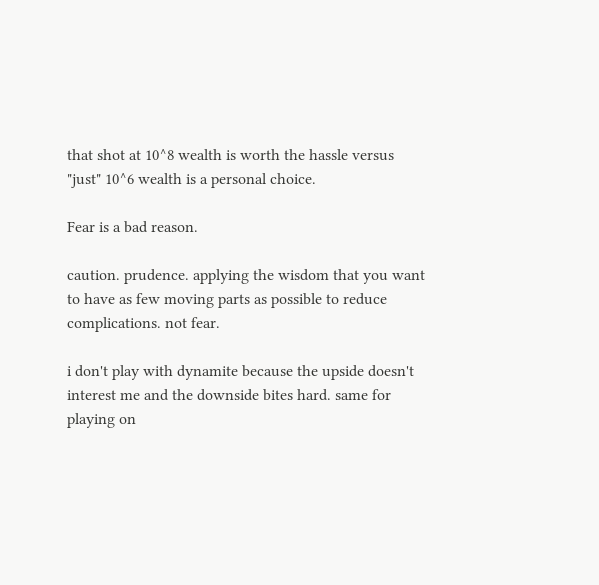that shot at 10^8 wealth is worth the hassle versus "just" 10^6 wealth is a personal choice.

Fear is a bad reason.

caution. prudence. applying the wisdom that you want to have as few moving parts as possible to reduce complications. not fear.

i don't play with dynamite because the upside doesn't interest me and the downside bites hard. same for playing on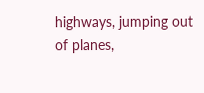highways, jumping out of planes,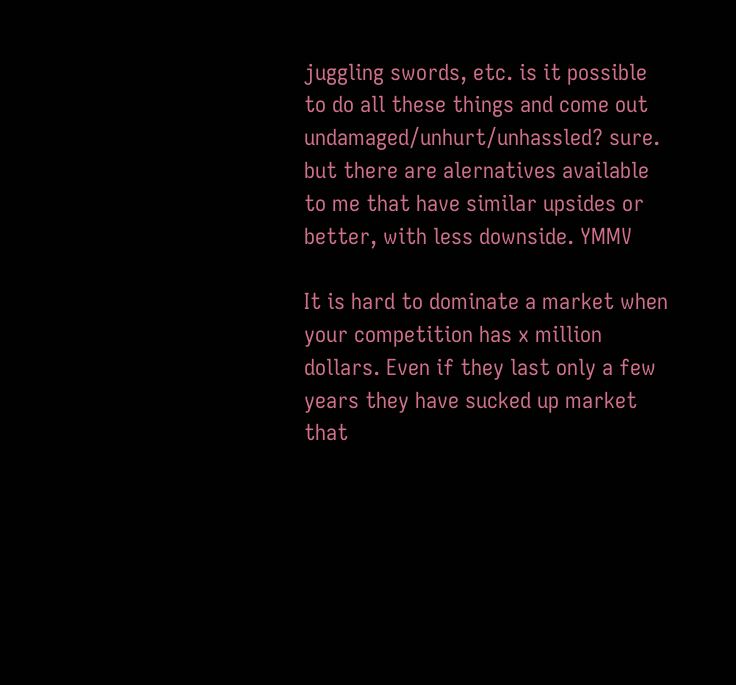juggling swords, etc. is it possible to do all these things and come out undamaged/unhurt/unhassled? sure. but there are alernatives available to me that have similar upsides or better, with less downside. YMMV

It is hard to dominate a market when your competition has x million dollars. Even if they last only a few years they have sucked up market that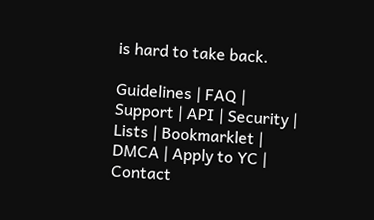is hard to take back.

Guidelines | FAQ | Support | API | Security | Lists | Bookmarklet | DMCA | Apply to YC | Contact